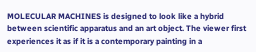MOLECULAR MACHINES is designed to look like a hybrid between scientific apparatus and an art object. The viewer first experiences it as if it is a contemporary painting in a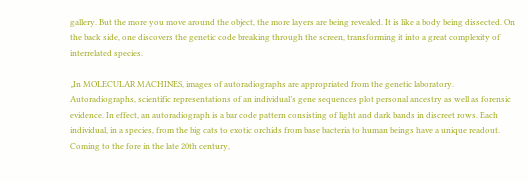gallery. But the more you move around the object, the more layers are being revealed. It is like a body being dissected. On the back side, one discovers the genetic code breaking through the screen, transforming it into a great complexity of interrelated species.

„In MOLECULAR MACHINES, images of autoradiographs are appropriated from the genetic laboratory. Autoradiographs, scientific representations of an individual’s gene sequences plot personal ancestry as well as forensic evidence. In effect, an autoradiograph is a bar code pattern consisting of light and dark bands in discreet rows. Each individual, in a species, from the big cats to exotic orchids from base bacteria to human beings have a unique readout. Coming to the fore in the late 20th century,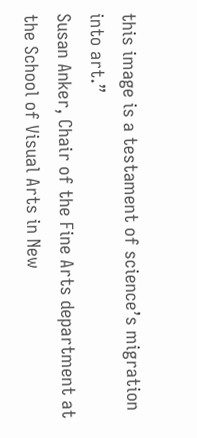this image is a testament of science’s migration into art.”
Susan Anker, Chair of the Fine Arts department at the School of Visual Arts in New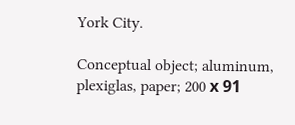York City.

Conceptual object; aluminum, plexiglas, paper; 200 х 91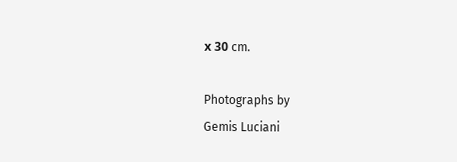х 30 cm.

Photographs by
Gemis Luciani